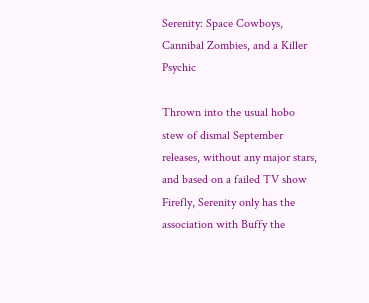Serenity: Space Cowboys, Cannibal Zombies, and a Killer Psychic

Thrown into the usual hobo stew of dismal September releases, without any major stars, and based on a failed TV show Firefly, Serenity only has the association with Buffy the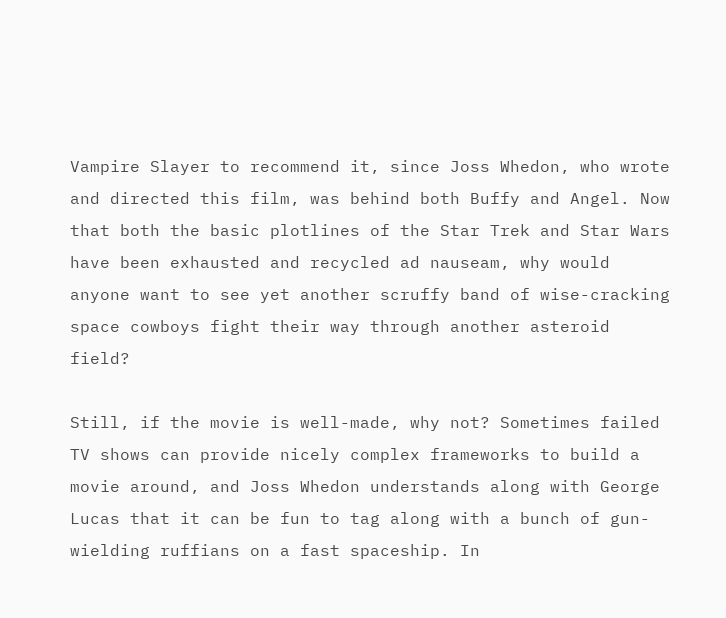Vampire Slayer to recommend it, since Joss Whedon, who wrote and directed this film, was behind both Buffy and Angel. Now that both the basic plotlines of the Star Trek and Star Wars have been exhausted and recycled ad nauseam, why would anyone want to see yet another scruffy band of wise-cracking space cowboys fight their way through another asteroid field?

Still, if the movie is well-made, why not? Sometimes failed TV shows can provide nicely complex frameworks to build a movie around, and Joss Whedon understands along with George Lucas that it can be fun to tag along with a bunch of gun-wielding ruffians on a fast spaceship. In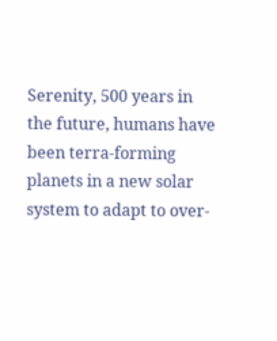Serenity, 500 years in the future, humans have been terra-forming planets in a new solar system to adapt to over-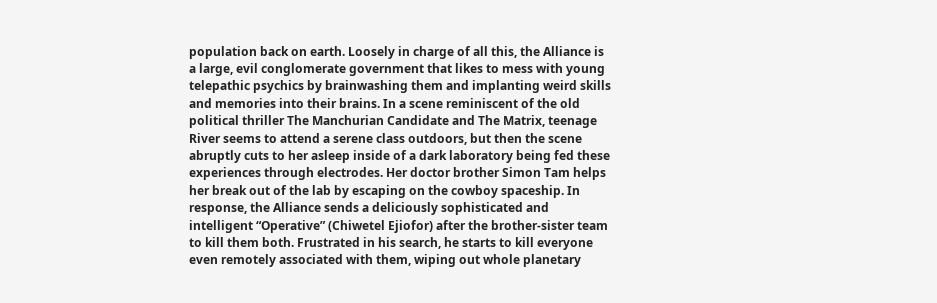population back on earth. Loosely in charge of all this, the Alliance is a large, evil conglomerate government that likes to mess with young telepathic psychics by brainwashing them and implanting weird skills and memories into their brains. In a scene reminiscent of the old political thriller The Manchurian Candidate and The Matrix, teenage River seems to attend a serene class outdoors, but then the scene abruptly cuts to her asleep inside of a dark laboratory being fed these experiences through electrodes. Her doctor brother Simon Tam helps her break out of the lab by escaping on the cowboy spaceship. In response, the Alliance sends a deliciously sophisticated and intelligent “Operative” (Chiwetel Ejiofor) after the brother-sister team to kill them both. Frustrated in his search, he starts to kill everyone even remotely associated with them, wiping out whole planetary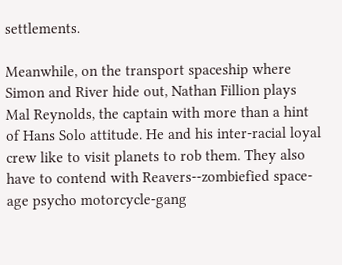settlements.

Meanwhile, on the transport spaceship where Simon and River hide out, Nathan Fillion plays Mal Reynolds, the captain with more than a hint of Hans Solo attitude. He and his inter-racial loyal crew like to visit planets to rob them. They also have to contend with Reavers--zombiefied space-age psycho motorcycle-gang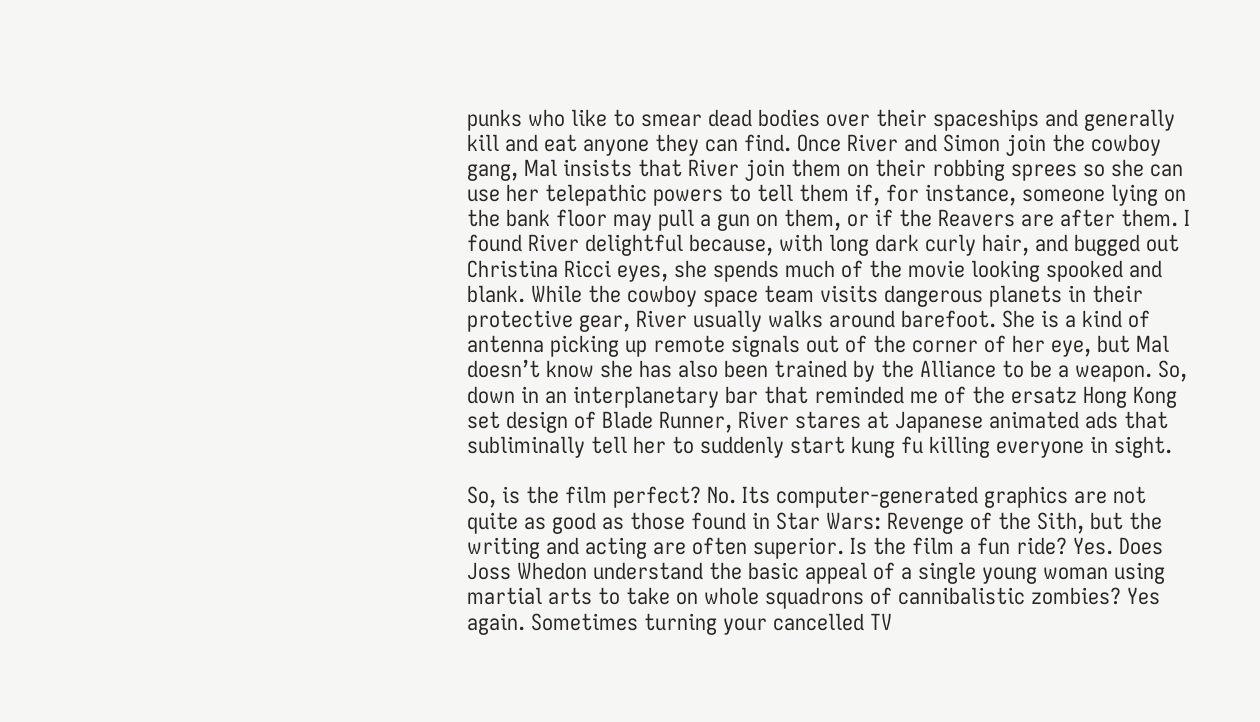punks who like to smear dead bodies over their spaceships and generally kill and eat anyone they can find. Once River and Simon join the cowboy gang, Mal insists that River join them on their robbing sprees so she can use her telepathic powers to tell them if, for instance, someone lying on the bank floor may pull a gun on them, or if the Reavers are after them. I found River delightful because, with long dark curly hair, and bugged out Christina Ricci eyes, she spends much of the movie looking spooked and blank. While the cowboy space team visits dangerous planets in their protective gear, River usually walks around barefoot. She is a kind of antenna picking up remote signals out of the corner of her eye, but Mal doesn’t know she has also been trained by the Alliance to be a weapon. So, down in an interplanetary bar that reminded me of the ersatz Hong Kong set design of Blade Runner, River stares at Japanese animated ads that subliminally tell her to suddenly start kung fu killing everyone in sight.

So, is the film perfect? No. Its computer-generated graphics are not quite as good as those found in Star Wars: Revenge of the Sith, but the writing and acting are often superior. Is the film a fun ride? Yes. Does Joss Whedon understand the basic appeal of a single young woman using martial arts to take on whole squadrons of cannibalistic zombies? Yes again. Sometimes turning your cancelled TV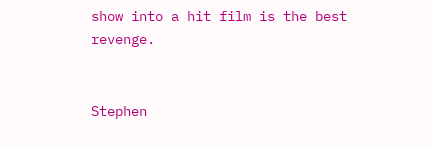show into a hit film is the best revenge.


Stephen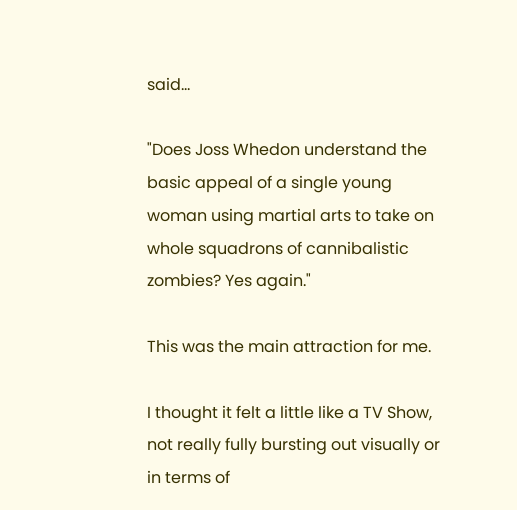said…

"Does Joss Whedon understand the basic appeal of a single young woman using martial arts to take on whole squadrons of cannibalistic zombies? Yes again."

This was the main attraction for me.

I thought it felt a little like a TV Show, not really fully bursting out visually or in terms of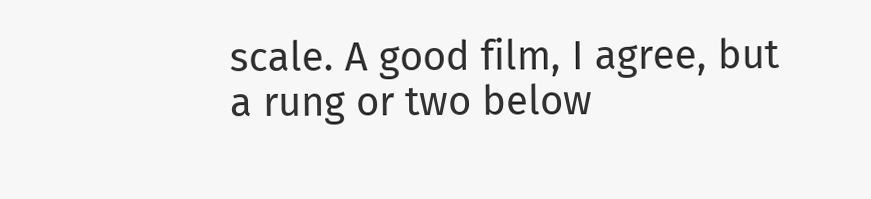scale. A good film, I agree, but a rung or two below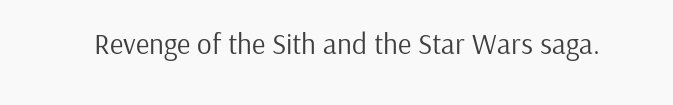Revenge of the Sith and the Star Wars saga.